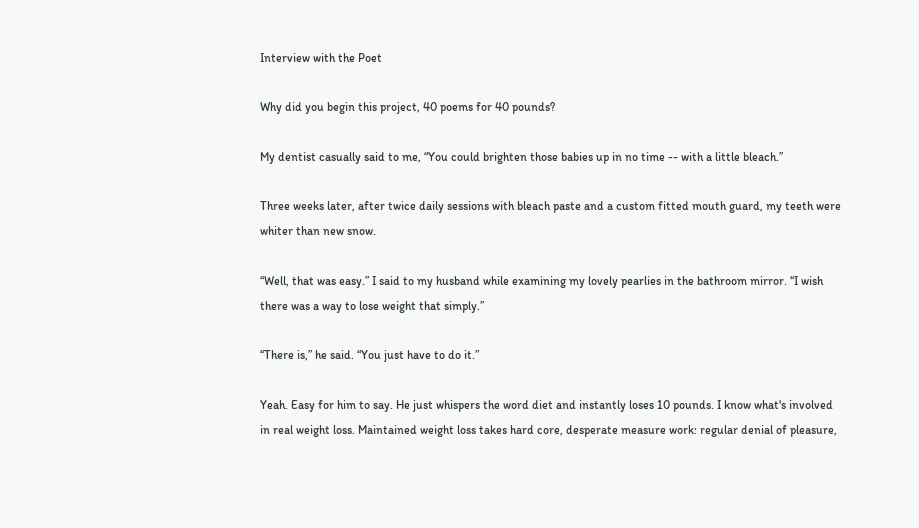Interview with the Poet

Why did you begin this project, 40 poems for 40 pounds?

My dentist casually said to me, “You could brighten those babies up in no time -- with a little bleach.”

Three weeks later, after twice daily sessions with bleach paste and a custom fitted mouth guard, my teeth were whiter than new snow.

“Well, that was easy.” I said to my husband while examining my lovely pearlies in the bathroom mirror. “I wish there was a way to lose weight that simply.”

“There is,” he said. “You just have to do it.”

Yeah. Easy for him to say. He just whispers the word diet and instantly loses 10 pounds. I know what's involved in real weight loss. Maintained weight loss takes hard core, desperate measure work: regular denial of pleasure,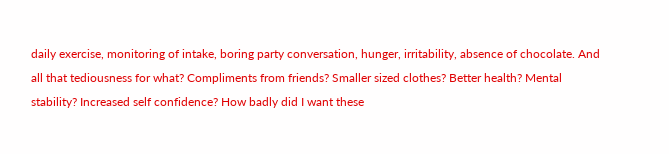daily exercise, monitoring of intake, boring party conversation, hunger, irritability, absence of chocolate. And all that tediousness for what? Compliments from friends? Smaller sized clothes? Better health? Mental stability? Increased self confidence? How badly did I want these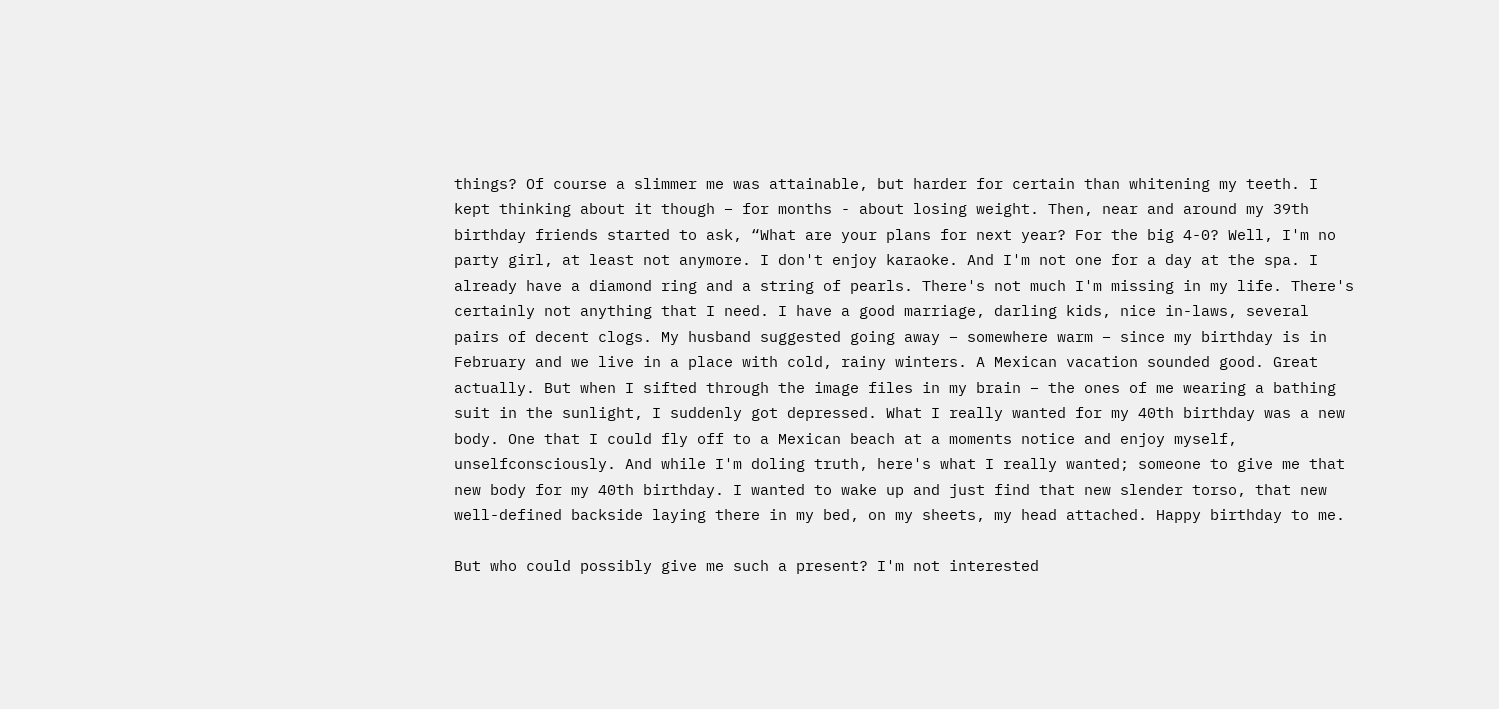things? Of course a slimmer me was attainable, but harder for certain than whitening my teeth. I kept thinking about it though – for months - about losing weight. Then, near and around my 39th birthday friends started to ask, “What are your plans for next year? For the big 4-0? Well, I'm no party girl, at least not anymore. I don't enjoy karaoke. And I'm not one for a day at the spa. I already have a diamond ring and a string of pearls. There's not much I'm missing in my life. There's certainly not anything that I need. I have a good marriage, darling kids, nice in-laws, several pairs of decent clogs. My husband suggested going away – somewhere warm – since my birthday is in February and we live in a place with cold, rainy winters. A Mexican vacation sounded good. Great actually. But when I sifted through the image files in my brain – the ones of me wearing a bathing suit in the sunlight, I suddenly got depressed. What I really wanted for my 40th birthday was a new body. One that I could fly off to a Mexican beach at a moments notice and enjoy myself, unselfconsciously. And while I'm doling truth, here's what I really wanted; someone to give me that new body for my 40th birthday. I wanted to wake up and just find that new slender torso, that new well-defined backside laying there in my bed, on my sheets, my head attached. Happy birthday to me.

But who could possibly give me such a present? I'm not interested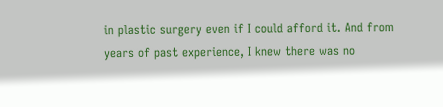in plastic surgery even if I could afford it. And from years of past experience, I knew there was no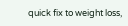quick fix to weight loss,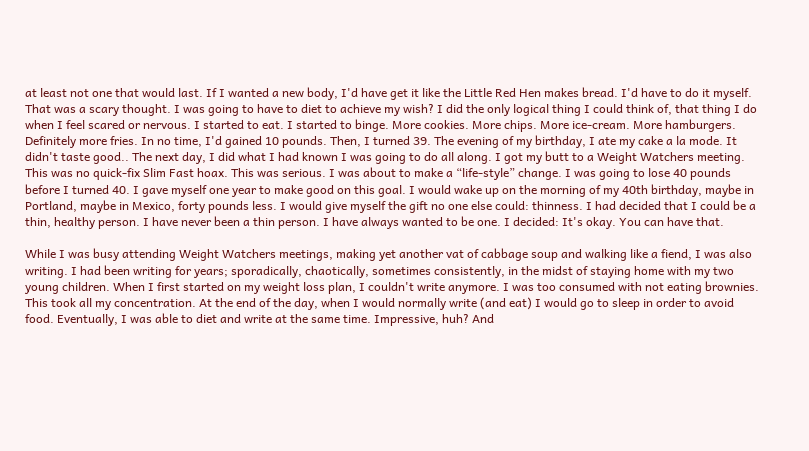at least not one that would last. If I wanted a new body, I'd have get it like the Little Red Hen makes bread. I'd have to do it myself. That was a scary thought. I was going to have to diet to achieve my wish? I did the only logical thing I could think of, that thing I do when I feel scared or nervous. I started to eat. I started to binge. More cookies. More chips. More ice-cream. More hamburgers. Definitely more fries. In no time, I'd gained 10 pounds. Then, I turned 39. The evening of my birthday, I ate my cake a la mode. It didn't taste good.. The next day, I did what I had known I was going to do all along. I got my butt to a Weight Watchers meeting. This was no quick-fix Slim Fast hoax. This was serious. I was about to make a “life-style” change. I was going to lose 40 pounds before I turned 40. I gave myself one year to make good on this goal. I would wake up on the morning of my 40th birthday, maybe in Portland, maybe in Mexico, forty pounds less. I would give myself the gift no one else could: thinness. I had decided that I could be a thin, healthy person. I have never been a thin person. I have always wanted to be one. I decided: It's okay. You can have that.

While I was busy attending Weight Watchers meetings, making yet another vat of cabbage soup and walking like a fiend, I was also writing. I had been writing for years; sporadically, chaotically, sometimes consistently, in the midst of staying home with my two young children. When I first started on my weight loss plan, I couldn't write anymore. I was too consumed with not eating brownies. This took all my concentration. At the end of the day, when I would normally write (and eat) I would go to sleep in order to avoid food. Eventually, I was able to diet and write at the same time. Impressive, huh? And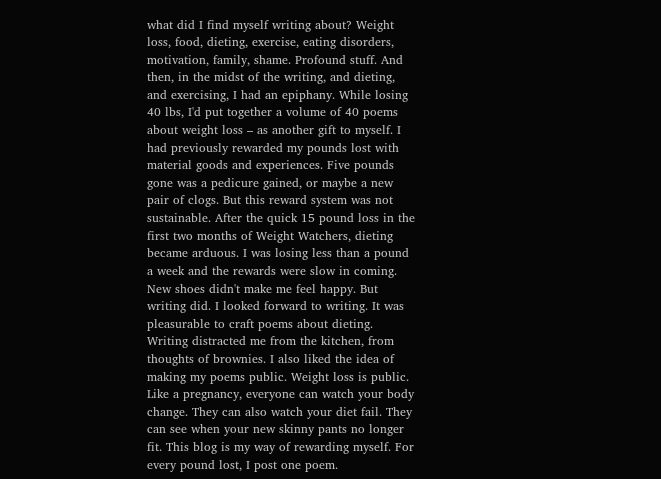what did I find myself writing about? Weight loss, food, dieting, exercise, eating disorders, motivation, family, shame. Profound stuff. And then, in the midst of the writing, and dieting, and exercising, I had an epiphany. While losing 40 lbs, I'd put together a volume of 40 poems about weight loss – as another gift to myself. I had previously rewarded my pounds lost with material goods and experiences. Five pounds gone was a pedicure gained, or maybe a new pair of clogs. But this reward system was not sustainable. After the quick 15 pound loss in the first two months of Weight Watchers, dieting became arduous. I was losing less than a pound a week and the rewards were slow in coming. New shoes didn't make me feel happy. But writing did. I looked forward to writing. It was pleasurable to craft poems about dieting. Writing distracted me from the kitchen, from thoughts of brownies. I also liked the idea of making my poems public. Weight loss is public. Like a pregnancy, everyone can watch your body change. They can also watch your diet fail. They can see when your new skinny pants no longer fit. This blog is my way of rewarding myself. For every pound lost, I post one poem.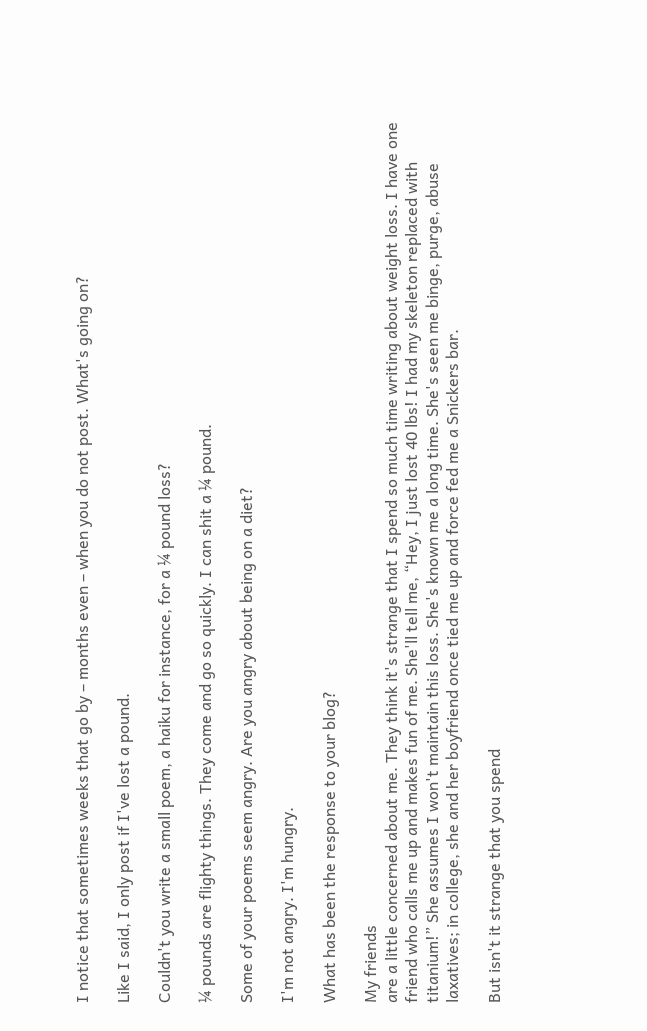I notice that sometimes weeks that go by – months even – when you do not post. What's going on?

Like I said, I only post if I've lost a pound.

Couldn't you write a small poem, a haiku for instance, for a ¼ pound loss?

¼ pounds are flighty things. They come and go so quickly. I can shit a ¼ pound.

Some of your poems seem angry. Are you angry about being on a diet?

I'm not angry. I'm hungry.

What has been the response to your blog?

My friends
are a little concerned about me. They think it's strange that I spend so much time writing about weight loss. I have one friend who calls me up and makes fun of me. She'll tell me, “Hey, I just lost 40 lbs! I had my skeleton replaced with titanium!” She assumes I won't maintain this loss. She's known me a long time. She's seen me binge, purge, abuse laxatives; in college, she and her boyfriend once tied me up and force fed me a Snickers bar.

But isn't it strange that you spend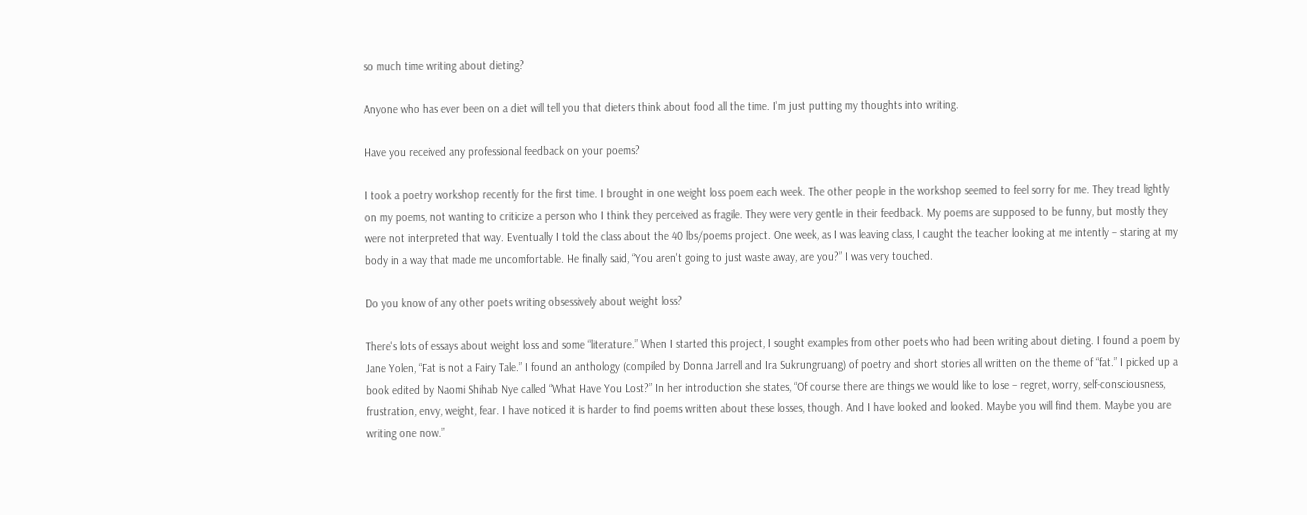so much time writing about dieting?

Anyone who has ever been on a diet will tell you that dieters think about food all the time. I'm just putting my thoughts into writing.

Have you received any professional feedback on your poems?

I took a poetry workshop recently for the first time. I brought in one weight loss poem each week. The other people in the workshop seemed to feel sorry for me. They tread lightly on my poems, not wanting to criticize a person who I think they perceived as fragile. They were very gentle in their feedback. My poems are supposed to be funny, but mostly they were not interpreted that way. Eventually I told the class about the 40 lbs/poems project. One week, as I was leaving class, I caught the teacher looking at me intently – staring at my body in a way that made me uncomfortable. He finally said, “You aren't going to just waste away, are you?” I was very touched.

Do you know of any other poets writing obsessively about weight loss?

There's lots of essays about weight loss and some “literature.” When I started this project, I sought examples from other poets who had been writing about dieting. I found a poem by Jane Yolen, “Fat is not a Fairy Tale.” I found an anthology (compiled by Donna Jarrell and Ira Sukrungruang) of poetry and short stories all written on the theme of “fat.” I picked up a book edited by Naomi Shihab Nye called “What Have You Lost?” In her introduction she states, “Of course there are things we would like to lose – regret, worry, self-consciousness, frustration, envy, weight, fear. I have noticed it is harder to find poems written about these losses, though. And I have looked and looked. Maybe you will find them. Maybe you are writing one now.”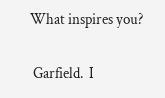What inspires you?

 Garfield.  I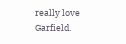really love Garfield.